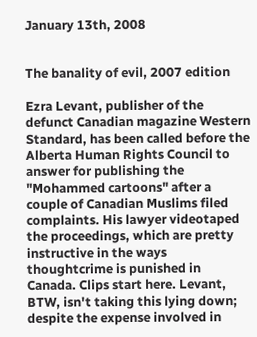January 13th, 2008


The banality of evil, 2007 edition

Ezra Levant, publisher of the defunct Canadian magazine Western Standard, has been called before the Alberta Human Rights Council to answer for publishing the "Mohammed cartoons" after a couple of Canadian Muslims filed complaints. His lawyer videotaped the proceedings, which are pretty instructive in the ways thoughtcrime is punished in Canada. Clips start here. Levant, BTW, isn't taking this lying down; despite the expense involved in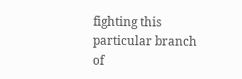fighting this particular branch of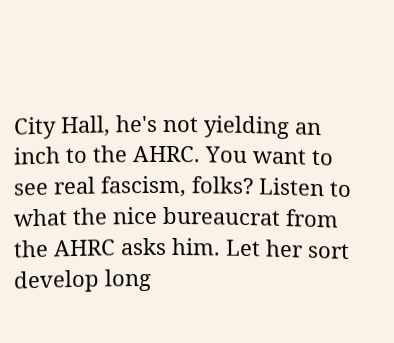City Hall, he's not yielding an inch to the AHRC. You want to see real fascism, folks? Listen to what the nice bureaucrat from the AHRC asks him. Let her sort develop long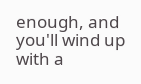enough, and you'll wind up with a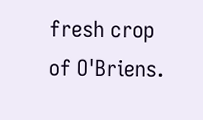fresh crop of O'Briens.